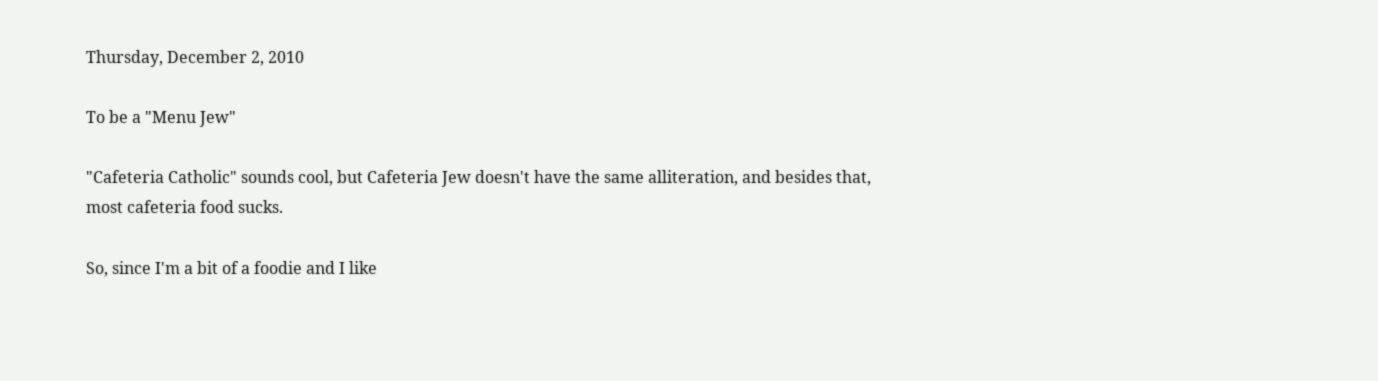Thursday, December 2, 2010

To be a "Menu Jew"

"Cafeteria Catholic" sounds cool, but Cafeteria Jew doesn't have the same alliteration, and besides that, most cafeteria food sucks.

So, since I'm a bit of a foodie and I like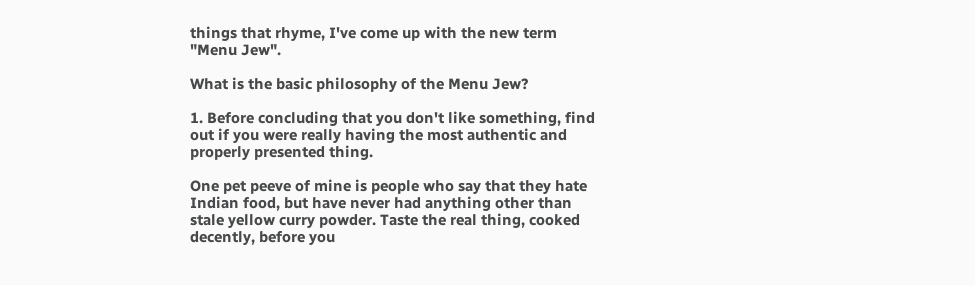things that rhyme, I've come up with the new term "Menu Jew".

What is the basic philosophy of the Menu Jew?

1. Before concluding that you don't like something, find out if you were really having the most authentic and properly presented thing.

One pet peeve of mine is people who say that they hate Indian food, but have never had anything other than stale yellow curry powder. Taste the real thing, cooked decently, before you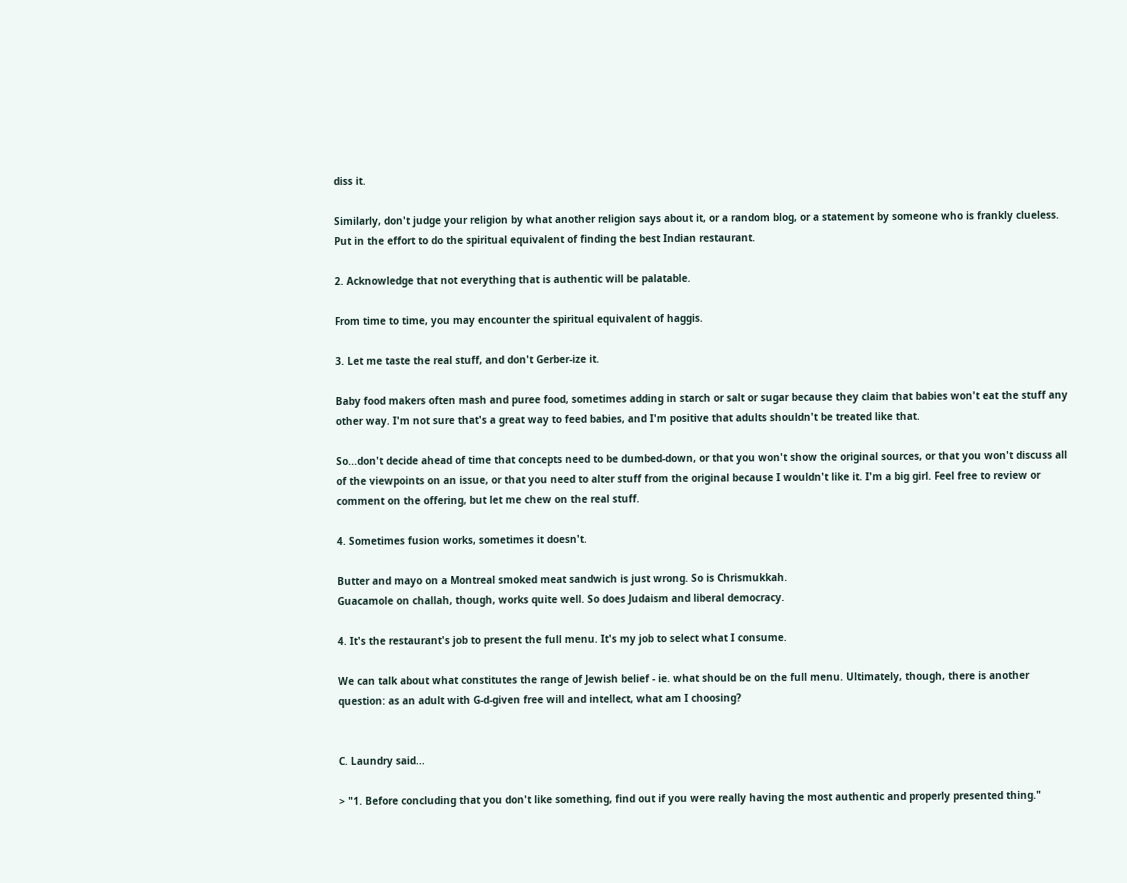diss it.

Similarly, don't judge your religion by what another religion says about it, or a random blog, or a statement by someone who is frankly clueless. Put in the effort to do the spiritual equivalent of finding the best Indian restaurant.

2. Acknowledge that not everything that is authentic will be palatable.

From time to time, you may encounter the spiritual equivalent of haggis.

3. Let me taste the real stuff, and don't Gerber-ize it.

Baby food makers often mash and puree food, sometimes adding in starch or salt or sugar because they claim that babies won't eat the stuff any other way. I'm not sure that's a great way to feed babies, and I'm positive that adults shouldn't be treated like that.

So...don't decide ahead of time that concepts need to be dumbed-down, or that you won't show the original sources, or that you won't discuss all of the viewpoints on an issue, or that you need to alter stuff from the original because I wouldn't like it. I'm a big girl. Feel free to review or comment on the offering, but let me chew on the real stuff.

4. Sometimes fusion works, sometimes it doesn't.

Butter and mayo on a Montreal smoked meat sandwich is just wrong. So is Chrismukkah.
Guacamole on challah, though, works quite well. So does Judaism and liberal democracy.

4. It's the restaurant's job to present the full menu. It's my job to select what I consume.

We can talk about what constitutes the range of Jewish belief - ie. what should be on the full menu. Ultimately, though, there is another question: as an adult with G-d-given free will and intellect, what am I choosing?


C. Laundry said...

> "1. Before concluding that you don't like something, find out if you were really having the most authentic and properly presented thing."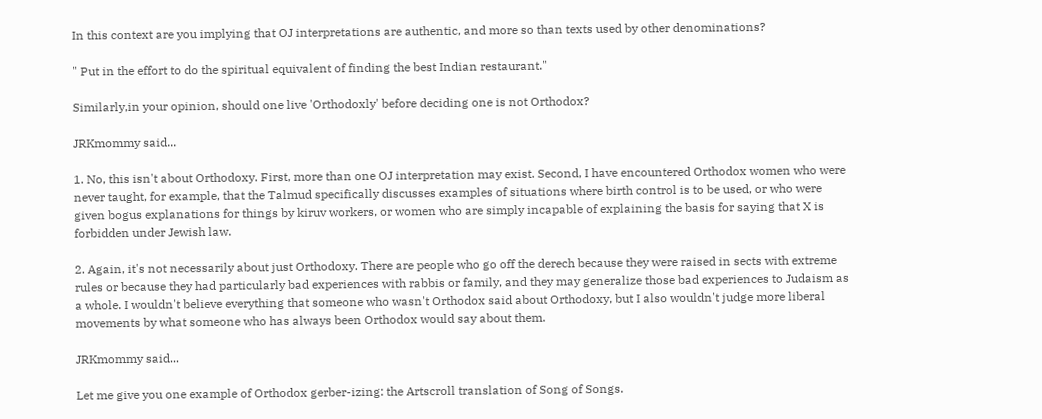In this context are you implying that OJ interpretations are authentic, and more so than texts used by other denominations?

" Put in the effort to do the spiritual equivalent of finding the best Indian restaurant."

Similarly,in your opinion, should one live 'Orthodoxly' before deciding one is not Orthodox?

JRKmommy said...

1. No, this isn't about Orthodoxy. First, more than one OJ interpretation may exist. Second, I have encountered Orthodox women who were never taught, for example, that the Talmud specifically discusses examples of situations where birth control is to be used, or who were given bogus explanations for things by kiruv workers, or women who are simply incapable of explaining the basis for saying that X is forbidden under Jewish law.

2. Again, it's not necessarily about just Orthodoxy. There are people who go off the derech because they were raised in sects with extreme rules or because they had particularly bad experiences with rabbis or family, and they may generalize those bad experiences to Judaism as a whole. I wouldn't believe everything that someone who wasn't Orthodox said about Orthodoxy, but I also wouldn't judge more liberal movements by what someone who has always been Orthodox would say about them.

JRKmommy said...

Let me give you one example of Orthodox gerber-izing: the Artscroll translation of Song of Songs.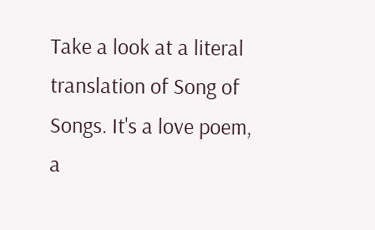Take a look at a literal translation of Song of Songs. It's a love poem, a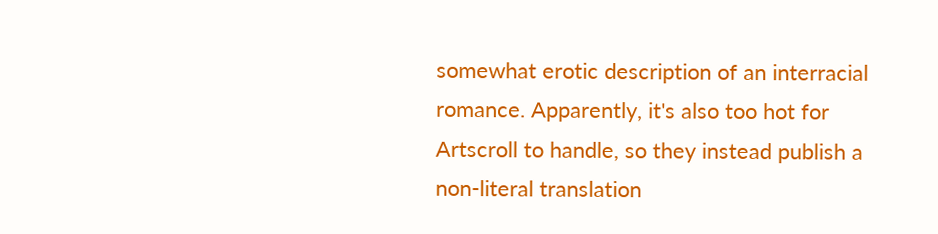somewhat erotic description of an interracial romance. Apparently, it's also too hot for Artscroll to handle, so they instead publish a non-literal translation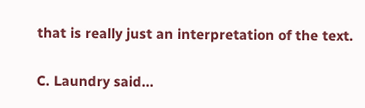that is really just an interpretation of the text.

C. Laundry said...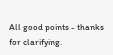All good points - thanks for clarifying.